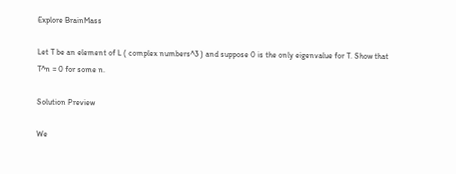Explore BrainMass

Let T be an element of L ( complex numbers^3 ) and suppose 0 is the only eigenvalue for T. Show that T^n = 0 for some n.

Solution Preview

We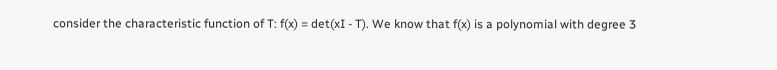consider the characteristic function of T: f(x) = det(xI - T). We know that f(x) is a polynomial with degree 3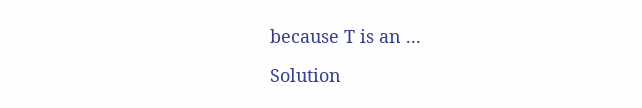because T is an ...

Solution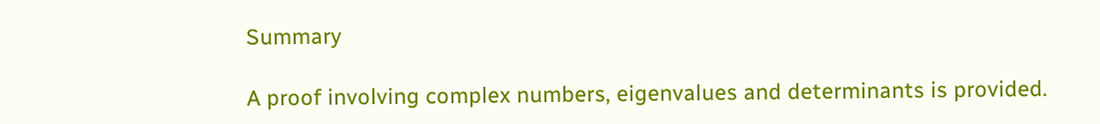Summary

A proof involving complex numbers, eigenvalues and determinants is provided.